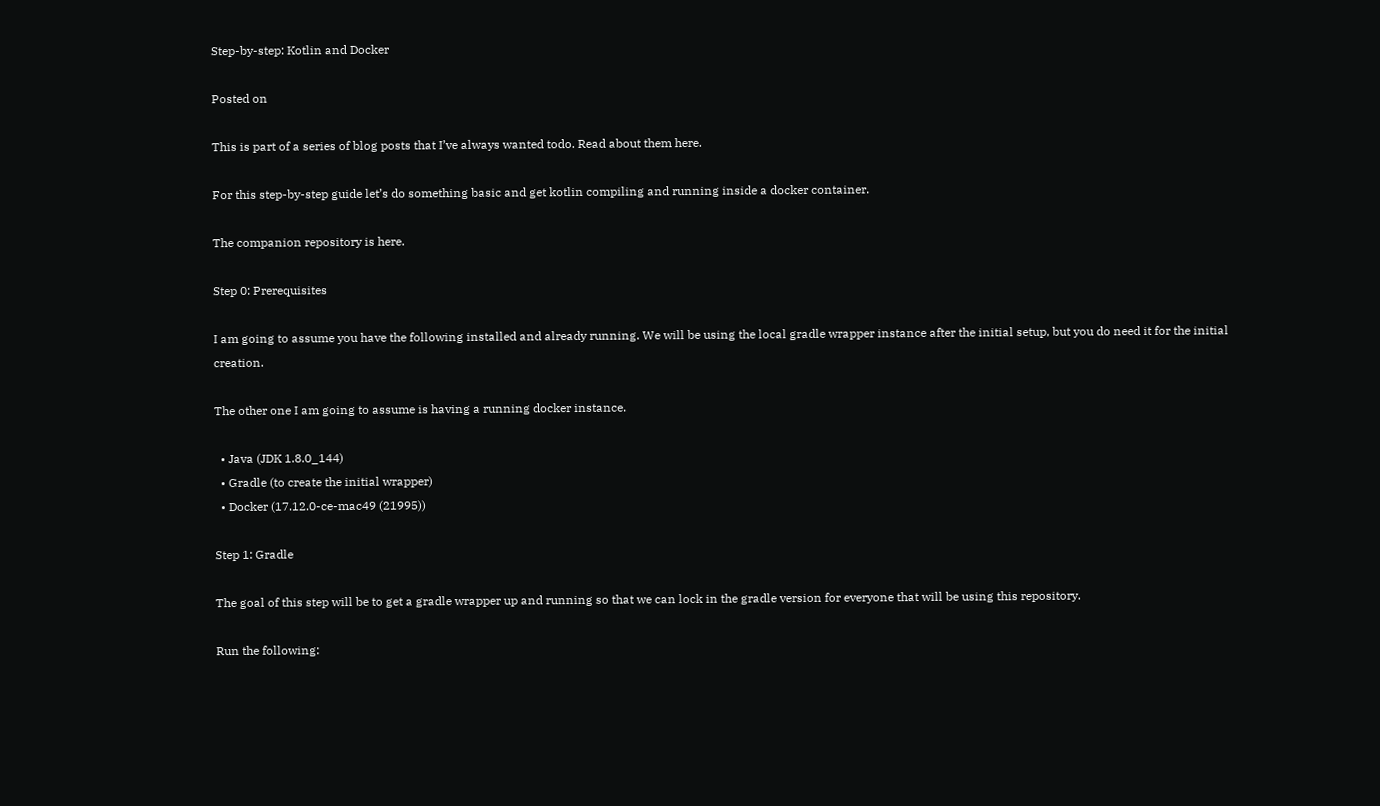Step-by-step: Kotlin and Docker

Posted on

This is part of a series of blog posts that I’ve always wanted todo. Read about them here.

For this step-by-step guide let’s do something basic and get kotlin compiling and running inside a docker container.

The companion repository is here.

Step 0: Prerequisites

I am going to assume you have the following installed and already running. We will be using the local gradle wrapper instance after the initial setup, but you do need it for the initial creation.

The other one I am going to assume is having a running docker instance.

  • Java (JDK 1.8.0_144)
  • Gradle (to create the initial wrapper)
  • Docker (17.12.0-ce-mac49 (21995))

Step 1: Gradle

The goal of this step will be to get a gradle wrapper up and running so that we can lock in the gradle version for everyone that will be using this repository.

Run the following: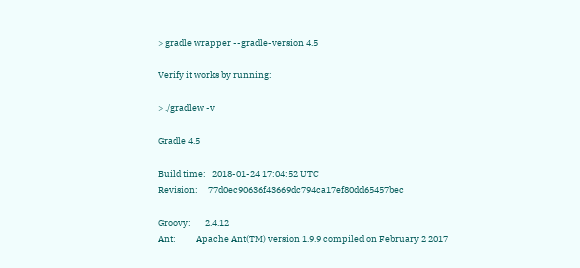> gradle wrapper --gradle-version 4.5

Verify it works by running:

> ./gradlew -v

Gradle 4.5

Build time:   2018-01-24 17:04:52 UTC
Revision:     77d0ec90636f43669dc794ca17ef80dd65457bec

Groovy:       2.4.12
Ant:          Apache Ant(TM) version 1.9.9 compiled on February 2 2017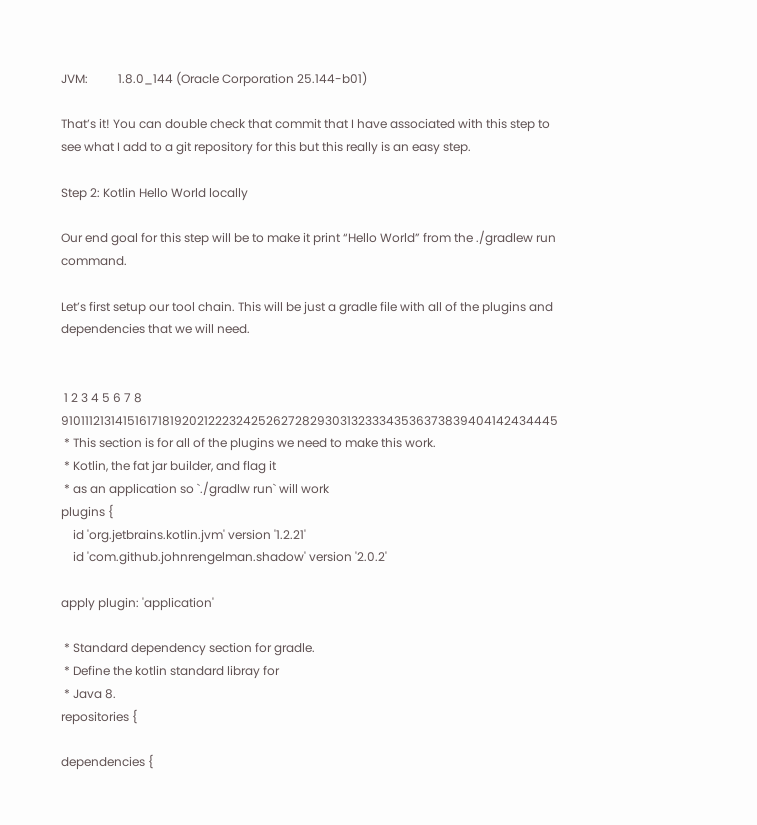JVM:          1.8.0_144 (Oracle Corporation 25.144-b01)

That’s it! You can double check that commit that I have associated with this step to see what I add to a git repository for this but this really is an easy step.

Step 2: Kotlin Hello World locally

Our end goal for this step will be to make it print “Hello World” from the ./gradlew run command.

Let’s first setup our tool chain. This will be just a gradle file with all of the plugins and dependencies that we will need.


 1 2 3 4 5 6 7 8 9101112131415161718192021222324252627282930313233343536373839404142434445
 * This section is for all of the plugins we need to make this work.
 * Kotlin, the fat jar builder, and flag it
 * as an application so `./gradlw run` will work
plugins {
    id 'org.jetbrains.kotlin.jvm' version '1.2.21'
    id 'com.github.johnrengelman.shadow' version '2.0.2'

apply plugin: 'application'

 * Standard dependency section for gradle.
 * Define the kotlin standard libray for
 * Java 8.
repositories {

dependencies {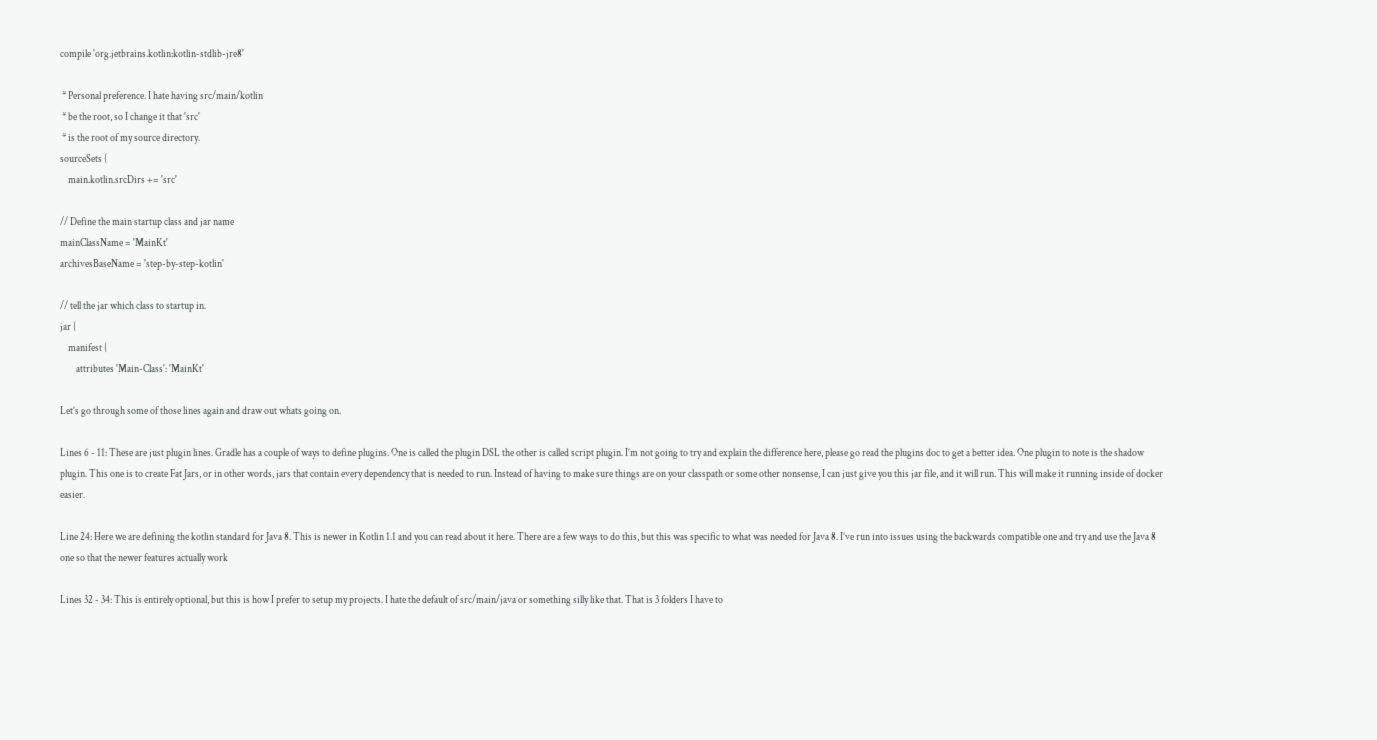compile 'org.jetbrains.kotlin:kotlin-stdlib-jre8'

 * Personal preference. I hate having src/main/kotlin
 * be the root, so I change it that 'src'
 * is the root of my source directory.
sourceSets {
    main.kotlin.srcDirs += 'src'

// Define the main startup class and jar name
mainClassName = 'MainKt'
archivesBaseName = 'step-by-step-kotlin'

// tell the jar which class to startup in.
jar {
    manifest {
        attributes 'Main-Class': 'MainKt'

Let’s go through some of those lines again and draw out whats going on.

Lines 6 - 11: These are just plugin lines. Gradle has a couple of ways to define plugins. One is called the plugin DSL the other is called script plugin. I’m not going to try and explain the difference here, please go read the plugins doc to get a better idea. One plugin to note is the shadow plugin. This one is to create Fat Jars, or in other words, jars that contain every dependency that is needed to run. Instead of having to make sure things are on your classpath or some other nonsense, I can just give you this jar file, and it will run. This will make it running inside of docker easier.

Line 24: Here we are defining the kotlin standard for Java 8. This is newer in Kotlin 1.1 and you can read about it here. There are a few ways to do this, but this was specific to what was needed for Java 8. I’ve run into issues using the backwards compatible one and try and use the Java 8 one so that the newer features actually work

Lines 32 - 34: This is entirely optional, but this is how I prefer to setup my projects. I hate the default of src/main/java or something silly like that. That is 3 folders I have to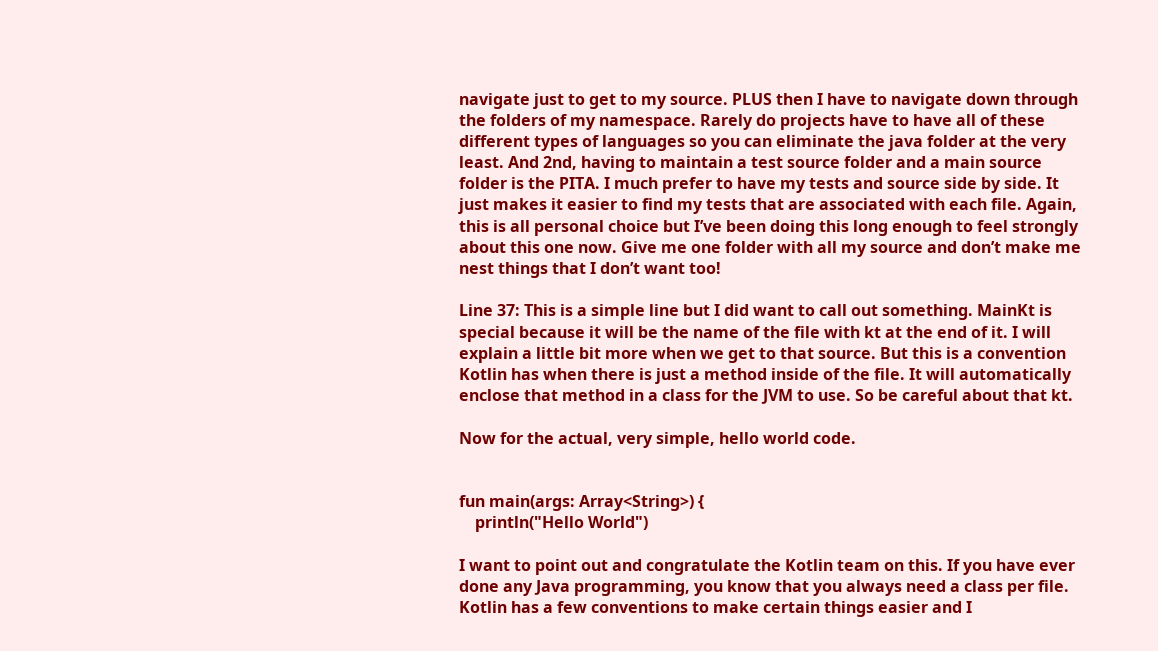navigate just to get to my source. PLUS then I have to navigate down through the folders of my namespace. Rarely do projects have to have all of these different types of languages so you can eliminate the java folder at the very least. And 2nd, having to maintain a test source folder and a main source folder is the PITA. I much prefer to have my tests and source side by side. It just makes it easier to find my tests that are associated with each file. Again, this is all personal choice but I’ve been doing this long enough to feel strongly about this one now. Give me one folder with all my source and don’t make me nest things that I don’t want too!

Line 37: This is a simple line but I did want to call out something. MainKt is special because it will be the name of the file with kt at the end of it. I will explain a little bit more when we get to that source. But this is a convention Kotlin has when there is just a method inside of the file. It will automatically enclose that method in a class for the JVM to use. So be careful about that kt.

Now for the actual, very simple, hello world code.


fun main(args: Array<String>) {
    println("Hello World")

I want to point out and congratulate the Kotlin team on this. If you have ever done any Java programming, you know that you always need a class per file. Kotlin has a few conventions to make certain things easier and I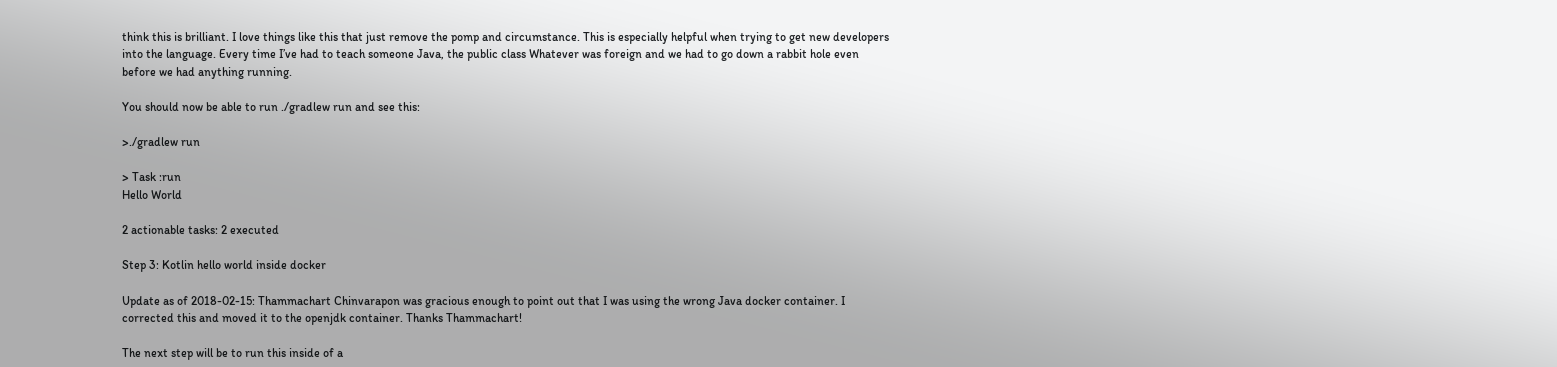think this is brilliant. I love things like this that just remove the pomp and circumstance. This is especially helpful when trying to get new developers into the language. Every time I’ve had to teach someone Java, the public class Whatever was foreign and we had to go down a rabbit hole even before we had anything running.

You should now be able to run ./gradlew run and see this:

>./gradlew run

> Task :run
Hello World

2 actionable tasks: 2 executed

Step 3: Kotlin hello world inside docker

Update as of 2018-02-15: Thammachart Chinvarapon was gracious enough to point out that I was using the wrong Java docker container. I corrected this and moved it to the openjdk container. Thanks Thammachart!

The next step will be to run this inside of a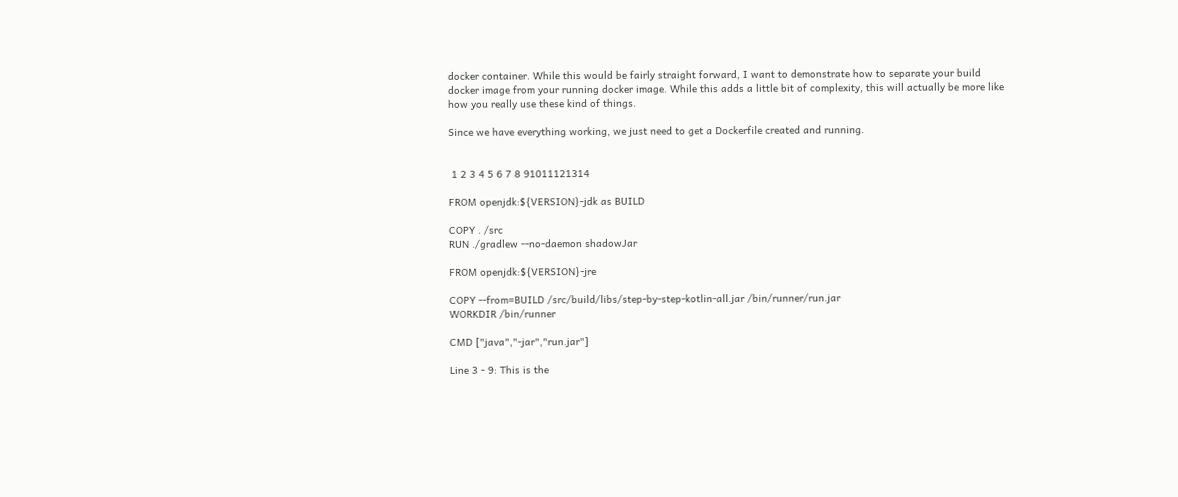docker container. While this would be fairly straight forward, I want to demonstrate how to separate your build docker image from your running docker image. While this adds a little bit of complexity, this will actually be more like how you really use these kind of things.

Since we have everything working, we just need to get a Dockerfile created and running.


 1 2 3 4 5 6 7 8 91011121314

FROM openjdk:${VERSION}-jdk as BUILD

COPY . /src
RUN ./gradlew --no-daemon shadowJar

FROM openjdk:${VERSION}-jre

COPY --from=BUILD /src/build/libs/step-by-step-kotlin-all.jar /bin/runner/run.jar
WORKDIR /bin/runner

CMD ["java","-jar","run.jar"]

Line 3 - 9: This is the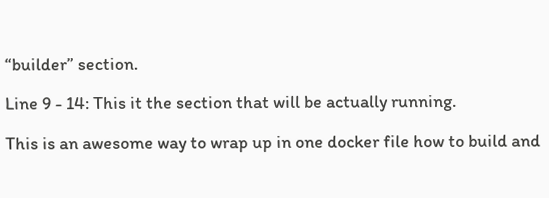“builder” section.

Line 9 - 14: This it the section that will be actually running.

This is an awesome way to wrap up in one docker file how to build and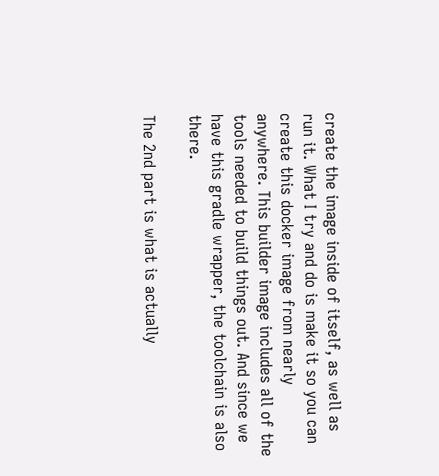create the image inside of itself, as well as run it. What I try and do is make it so you can create this docker image from nearly anywhere. This builder image includes all of the tools needed to build things out. And since we have this gradle wrapper, the toolchain is also there.

The 2nd part is what is actually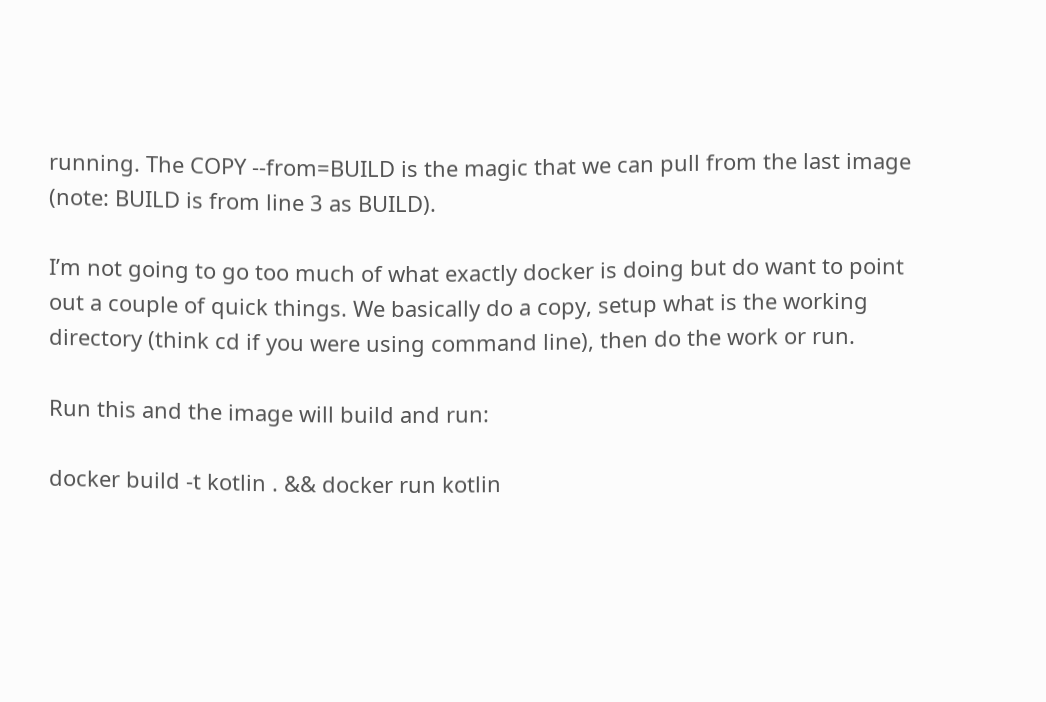running. The COPY --from=BUILD is the magic that we can pull from the last image (note: BUILD is from line 3 as BUILD).

I’m not going to go too much of what exactly docker is doing but do want to point out a couple of quick things. We basically do a copy, setup what is the working directory (think cd if you were using command line), then do the work or run.

Run this and the image will build and run:

docker build -t kotlin . && docker run kotlin